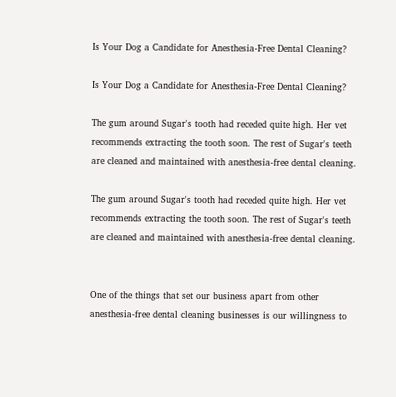Is Your Dog a Candidate for Anesthesia-Free Dental Cleaning?

Is Your Dog a Candidate for Anesthesia-Free Dental Cleaning?

The gum around Sugar's tooth had receded quite high. Her vet recommends extracting the tooth soon. The rest of Sugar's teeth are cleaned and maintained with anesthesia-free dental cleaning.

The gum around Sugar's tooth had receded quite high. Her vet recommends extracting the tooth soon. The rest of Sugar's teeth are cleaned and maintained with anesthesia-free dental cleaning.


One of the things that set our business apart from other anesthesia-free dental cleaning businesses is our willingness to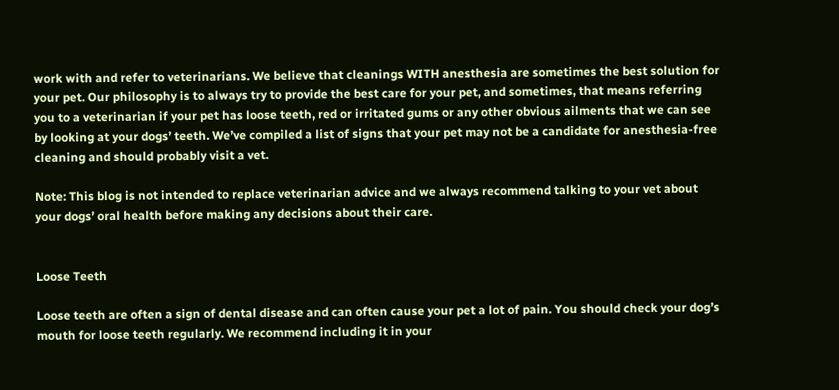work with and refer to veterinarians. We believe that cleanings WITH anesthesia are sometimes the best solution for your pet. Our philosophy is to always try to provide the best care for your pet, and sometimes, that means referring you to a veterinarian if your pet has loose teeth, red or irritated gums or any other obvious ailments that we can see by looking at your dogs’ teeth. We’ve compiled a list of signs that your pet may not be a candidate for anesthesia-free cleaning and should probably visit a vet.

Note: This blog is not intended to replace veterinarian advice and we always recommend talking to your vet about your dogs’ oral health before making any decisions about their care.


Loose Teeth

Loose teeth are often a sign of dental disease and can often cause your pet a lot of pain. You should check your dog’s mouth for loose teeth regularly. We recommend including it in your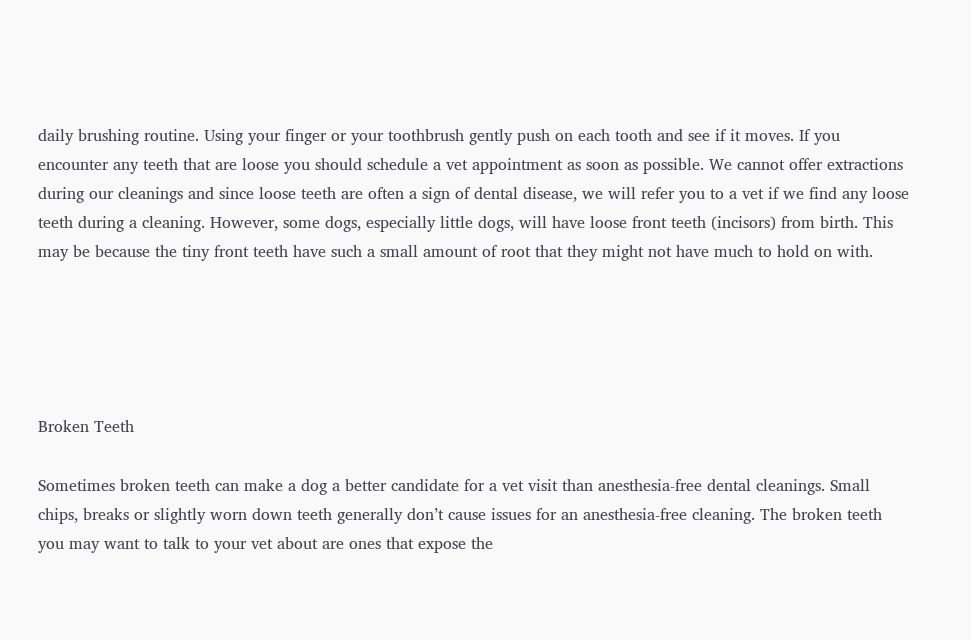daily brushing routine. Using your finger or your toothbrush gently push on each tooth and see if it moves. If you encounter any teeth that are loose you should schedule a vet appointment as soon as possible. We cannot offer extractions during our cleanings and since loose teeth are often a sign of dental disease, we will refer you to a vet if we find any loose teeth during a cleaning. However, some dogs, especially little dogs, will have loose front teeth (incisors) from birth. This may be because the tiny front teeth have such a small amount of root that they might not have much to hold on with.





Broken Teeth

Sometimes broken teeth can make a dog a better candidate for a vet visit than anesthesia-free dental cleanings. Small chips, breaks or slightly worn down teeth generally don’t cause issues for an anesthesia-free cleaning. The broken teeth you may want to talk to your vet about are ones that expose the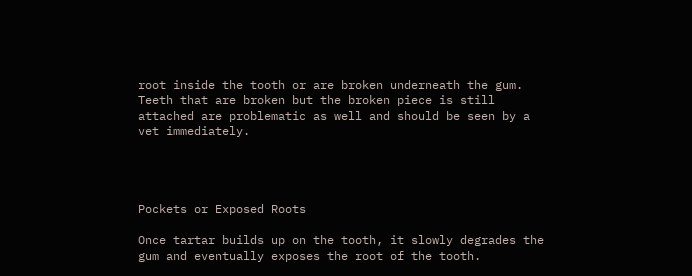root inside the tooth or are broken underneath the gum. Teeth that are broken but the broken piece is still attached are problematic as well and should be seen by a vet immediately.




Pockets or Exposed Roots

Once tartar builds up on the tooth, it slowly degrades the gum and eventually exposes the root of the tooth.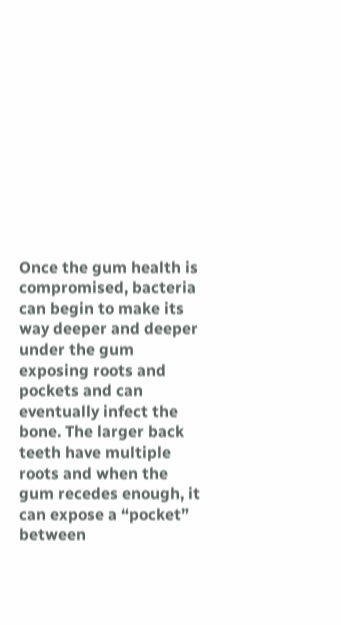Once the gum health is compromised, bacteria can begin to make its way deeper and deeper under the gum exposing roots and pockets and can eventually infect the bone. The larger back teeth have multiple roots and when the gum recedes enough, it can expose a “pocket” between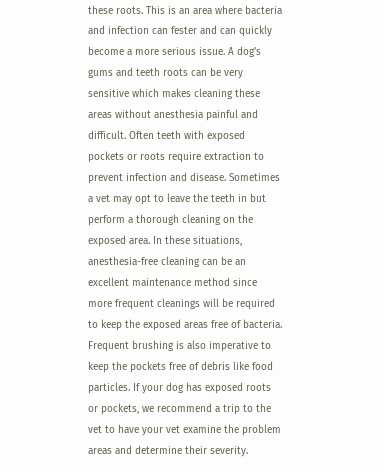these roots. This is an area where bacteria and infection can fester and can quickly become a more serious issue. A dog’s gums and teeth roots can be very sensitive which makes cleaning these areas without anesthesia painful and difficult. Often teeth with exposed pockets or roots require extraction to prevent infection and disease. Sometimes a vet may opt to leave the teeth in but perform a thorough cleaning on the exposed area. In these situations, anesthesia-free cleaning can be an excellent maintenance method since more frequent cleanings will be required to keep the exposed areas free of bacteria. Frequent brushing is also imperative to keep the pockets free of debris like food particles. If your dog has exposed roots or pockets, we recommend a trip to the vet to have your vet examine the problem areas and determine their severity.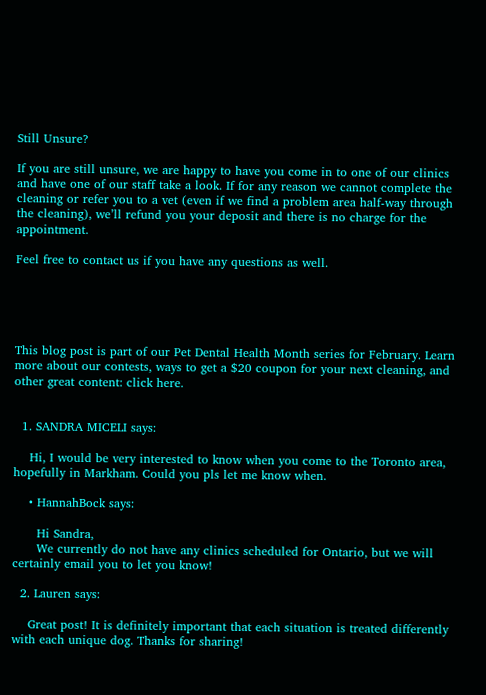Still Unsure?

If you are still unsure, we are happy to have you come in to one of our clinics and have one of our staff take a look. If for any reason we cannot complete the cleaning or refer you to a vet (even if we find a problem area half-way through the cleaning), we’ll refund you your deposit and there is no charge for the appointment.

Feel free to contact us if you have any questions as well.





This blog post is part of our Pet Dental Health Month series for February. Learn more about our contests, ways to get a $20 coupon for your next cleaning, and other great content: click here.


  1. SANDRA MICELI says:

    Hi, I would be very interested to know when you come to the Toronto area, hopefully in Markham. Could you pls let me know when.

    • HannahBock says:

      Hi Sandra,
      We currently do not have any clinics scheduled for Ontario, but we will certainly email you to let you know!

  2. Lauren says:

    Great post! It is definitely important that each situation is treated differently with each unique dog. Thanks for sharing!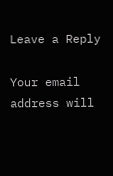Leave a Reply

Your email address will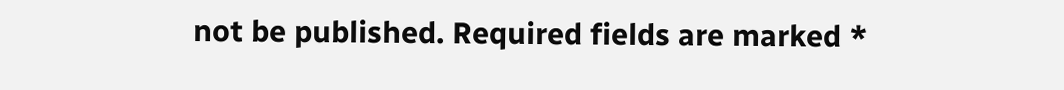not be published. Required fields are marked *